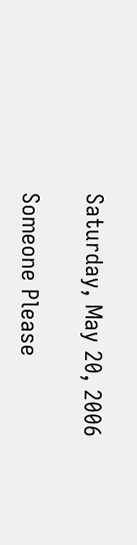Saturday, May 20, 2006

Someone Please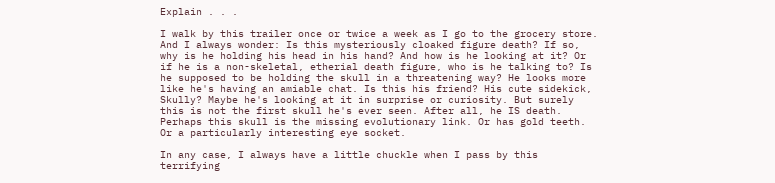Explain . . .

I walk by this trailer once or twice a week as I go to the grocery store. And I always wonder: Is this mysteriously cloaked figure death? If so, why is he holding his head in his hand? And how is he looking at it? Or if he is a non-skeletal, etherial death figure, who is he talking to? Is he supposed to be holding the skull in a threatening way? He looks more like he's having an amiable chat. Is this his friend? His cute sidekick, Skully? Maybe he's looking at it in surprise or curiosity. But surely this is not the first skull he's ever seen. After all, he IS death. Perhaps this skull is the missing evolutionary link. Or has gold teeth. Or a particularly interesting eye socket.

In any case, I always have a little chuckle when I pass by this terrifying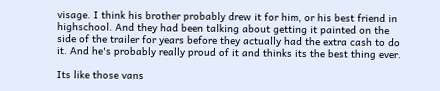visage. I think his brother probably drew it for him, or his best friend in highschool. And they had been talking about getting it painted on the side of the trailer for years before they actually had the extra cash to do it. And he's probably really proud of it and thinks its the best thing ever.

Its like those vans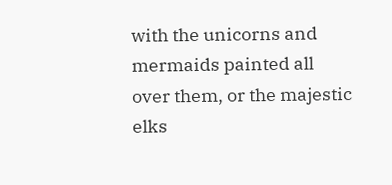with the unicorns and mermaids painted all over them, or the majestic elks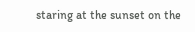staring at the sunset on the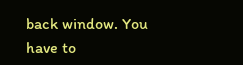back window. You have to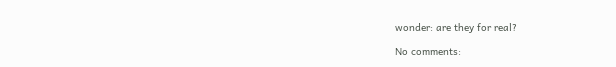wonder: are they for real?

No comments: